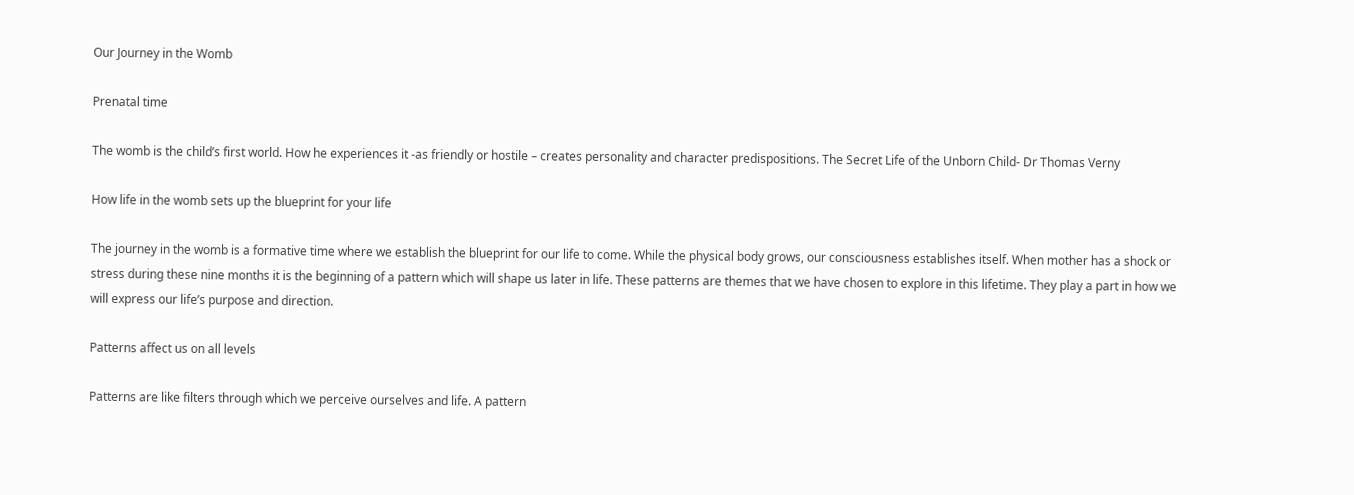Our Journey in the Womb

Prenatal time

The womb is the child’s first world. How he experiences it -as friendly or hostile – creates personality and character predispositions. The Secret Life of the Unborn Child- Dr Thomas Verny

How life in the womb sets up the blueprint for your life

The journey in the womb is a formative time where we establish the blueprint for our life to come. While the physical body grows, our consciousness establishes itself. When mother has a shock or stress during these nine months it is the beginning of a pattern which will shape us later in life. These patterns are themes that we have chosen to explore in this lifetime. They play a part in how we will express our life’s purpose and direction.

Patterns affect us on all levels

Patterns are like filters through which we perceive ourselves and life. A pattern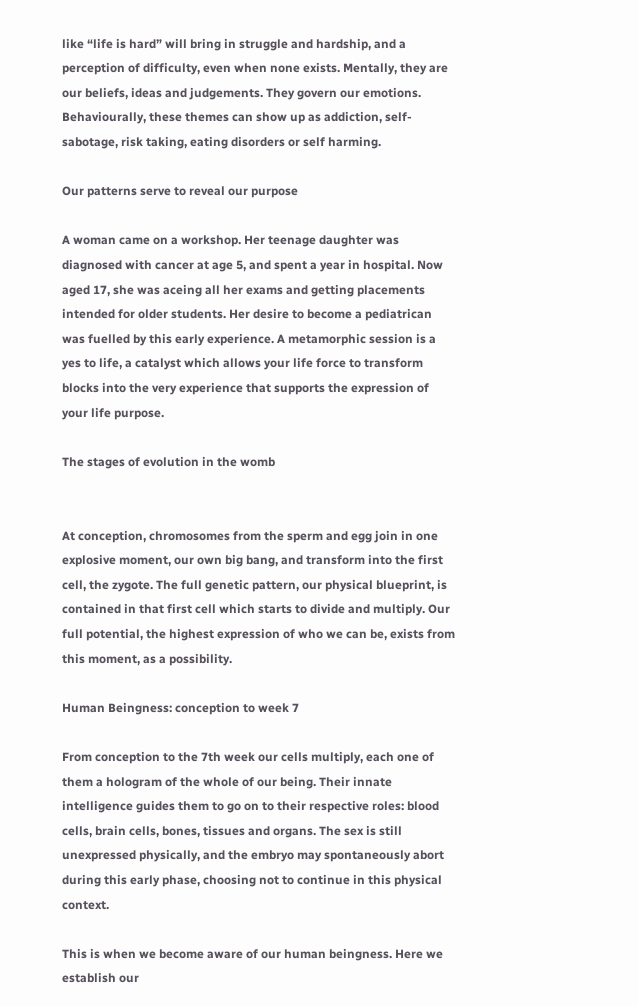like “life is hard” will bring in struggle and hardship, and a perception of difficulty, even when none exists. Mentally, they are our beliefs, ideas and judgements. They govern our emotions. Behaviourally, these themes can show up as addiction, self-sabotage, risk taking, eating disorders or self harming.

Our patterns serve to reveal our purpose

A woman came on a workshop. Her teenage daughter was diagnosed with cancer at age 5, and spent a year in hospital. Now aged 17, she was aceing all her exams and getting placements intended for older students. Her desire to become a pediatrican was fuelled by this early experience. A metamorphic session is a yes to life, a catalyst which allows your life force to transform blocks into the very experience that supports the expression of your life purpose.

The stages of evolution in the womb


At conception, chromosomes from the sperm and egg join in one explosive moment, our own big bang, and transform into the first cell, the zygote. The full genetic pattern, our physical blueprint, is contained in that first cell which starts to divide and multiply. Our full potential, the highest expression of who we can be, exists from this moment, as a possibility.

Human Beingness: conception to week 7

From conception to the 7th week our cells multiply, each one of them a hologram of the whole of our being. Their innate intelligence guides them to go on to their respective roles: blood cells, brain cells, bones, tissues and organs. The sex is still unexpressed physically, and the embryo may spontaneously abort during this early phase, choosing not to continue in this physical context.

This is when we become aware of our human beingness. Here we establish our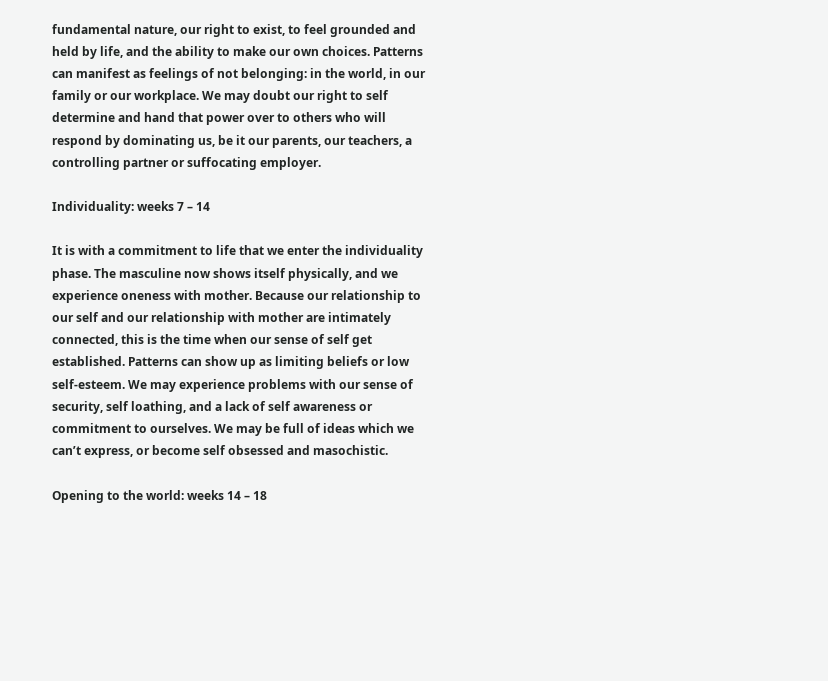fundamental nature, our right to exist, to feel grounded and held by life, and the ability to make our own choices. Patterns can manifest as feelings of not belonging: in the world, in our family or our workplace. We may doubt our right to self determine and hand that power over to others who will respond by dominating us, be it our parents, our teachers, a controlling partner or suffocating employer.

Individuality: weeks 7 – 14

It is with a commitment to life that we enter the individuality phase. The masculine now shows itself physically, and we experience oneness with mother. Because our relationship to our self and our relationship with mother are intimately connected, this is the time when our sense of self get established. Patterns can show up as limiting beliefs or low self-esteem. We may experience problems with our sense of security, self loathing, and a lack of self awareness or commitment to ourselves. We may be full of ideas which we can’t express, or become self obsessed and masochistic.

Opening to the world: weeks 14 – 18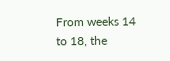From weeks 14 to 18, the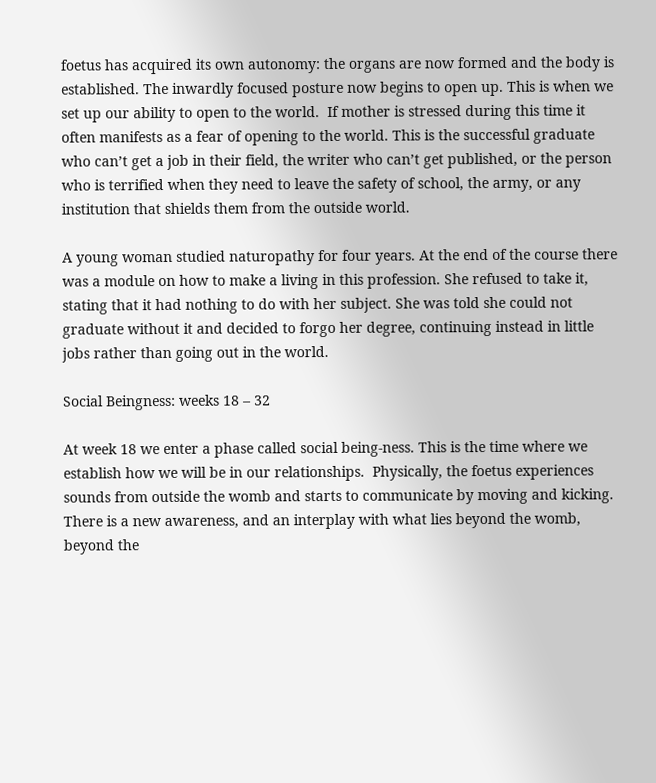foetus has acquired its own autonomy: the organs are now formed and the body is established. The inwardly focused posture now begins to open up. This is when we set up our ability to open to the world.  If mother is stressed during this time it often manifests as a fear of opening to the world. This is the successful graduate who can’t get a job in their field, the writer who can’t get published, or the person who is terrified when they need to leave the safety of school, the army, or any institution that shields them from the outside world.

A young woman studied naturopathy for four years. At the end of the course there was a module on how to make a living in this profession. She refused to take it, stating that it had nothing to do with her subject. She was told she could not graduate without it and decided to forgo her degree, continuing instead in little jobs rather than going out in the world.

Social Beingness: weeks 18 – 32

At week 18 we enter a phase called social being-ness. This is the time where we establish how we will be in our relationships.  Physically, the foetus experiences sounds from outside the womb and starts to communicate by moving and kicking. There is a new awareness, and an interplay with what lies beyond the womb, beyond the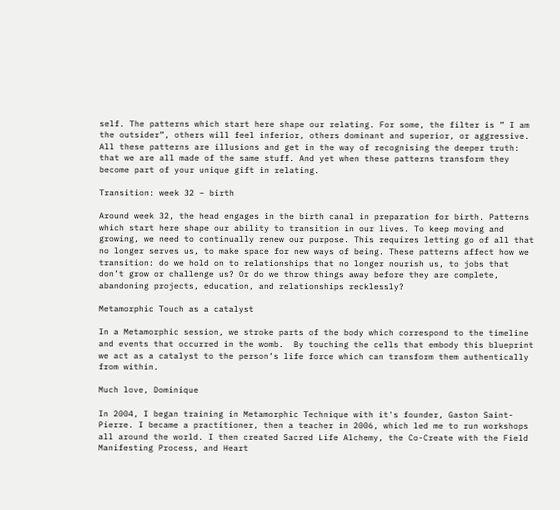self. The patterns which start here shape our relating. For some, the filter is ” I am the outsider”, others will feel inferior, others dominant and superior, or aggressive. All these patterns are illusions and get in the way of recognising the deeper truth: that we are all made of the same stuff. And yet when these patterns transform they become part of your unique gift in relating.

Transition: week 32 – birth

Around week 32, the head engages in the birth canal in preparation for birth. Patterns which start here shape our ability to transition in our lives. To keep moving and growing, we need to continually renew our purpose. This requires letting go of all that no longer serves us, to make space for new ways of being. These patterns affect how we transition: do we hold on to relationships that no longer nourish us, to jobs that don’t grow or challenge us? Or do we throw things away before they are complete, abandoning projects, education, and relationships recklessly?

Metamorphic Touch as a catalyst

In a Metamorphic session, we stroke parts of the body which correspond to the timeline and events that occurred in the womb.  By touching the cells that embody this blueprint we act as a catalyst to the person’s life force which can transform them authentically from within.

Much love, Dominique

In 2004, I began training in Metamorphic Technique with it's founder, Gaston Saint-Pierre. I became a practitioner, then a teacher in 2006, which led me to run workshops all around the world. I then created Sacred Life Alchemy, the Co-Create with the Field Manifesting Process, and Heart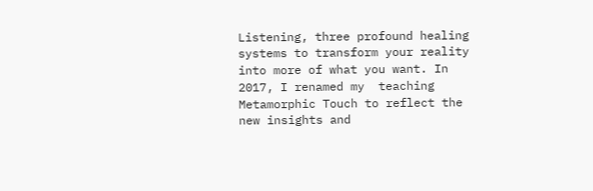Listening, three profound healing systems to transform your reality into more of what you want. In 2017, I renamed my  teaching Metamorphic Touch to reflect the new insights and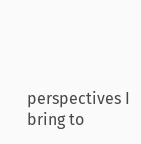perspectives I bring to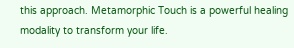this approach. Metamorphic Touch is a powerful healing modality to transform your life.